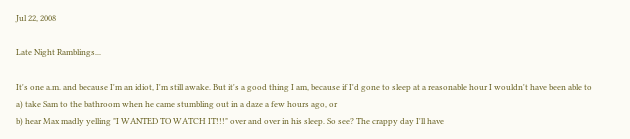Jul 22, 2008

Late Night Ramblings...

It's one a.m. and because I'm an idiot, I'm still awake. But it's a good thing I am, because if I'd gone to sleep at a reasonable hour I wouldn't have been able to
a) take Sam to the bathroom when he came stumbling out in a daze a few hours ago, or
b) hear Max madly yelling "I WANTED TO WATCH IT!!!" over and over in his sleep. So see? The crappy day I'll have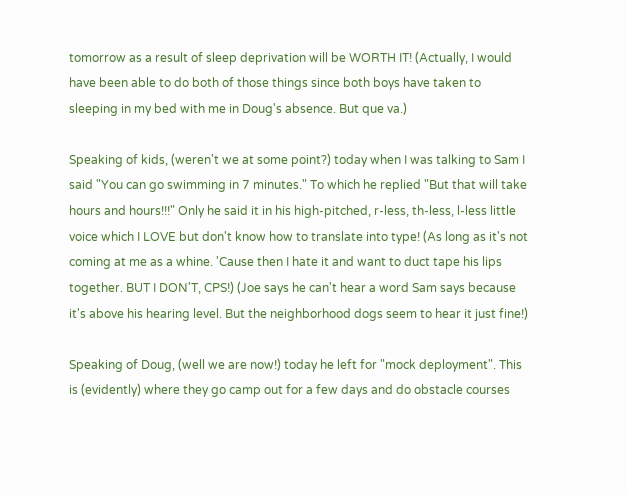tomorrow as a result of sleep deprivation will be WORTH IT! (Actually, I would have been able to do both of those things since both boys have taken to sleeping in my bed with me in Doug's absence. But que va.)

Speaking of kids, (weren't we at some point?) today when I was talking to Sam I said "You can go swimming in 7 minutes." To which he replied "But that will take hours and hours!!!" Only he said it in his high-pitched, r-less, th-less, l-less little voice which I LOVE but don't know how to translate into type! (As long as it's not coming at me as a whine. 'Cause then I hate it and want to duct tape his lips together. BUT I DON'T, CPS!) (Joe says he can't hear a word Sam says because it's above his hearing level. But the neighborhood dogs seem to hear it just fine!)

Speaking of Doug, (well we are now!) today he left for "mock deployment". This is (evidently) where they go camp out for a few days and do obstacle courses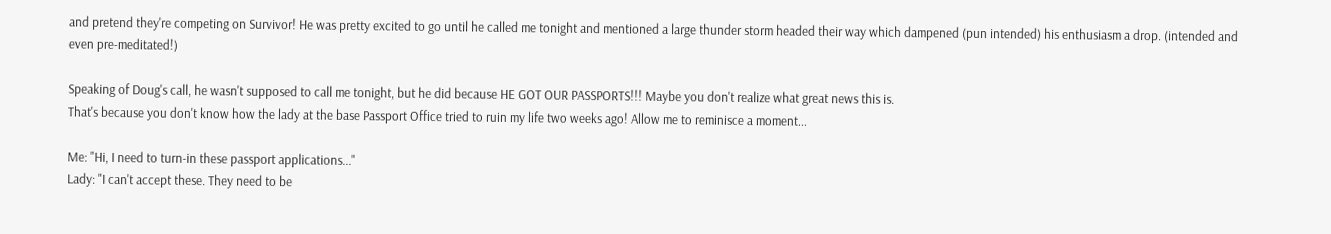and pretend they're competing on Survivor! He was pretty excited to go until he called me tonight and mentioned a large thunder storm headed their way which dampened (pun intended) his enthusiasm a drop. (intended and even pre-meditated!)

Speaking of Doug's call, he wasn't supposed to call me tonight, but he did because HE GOT OUR PASSPORTS!!! Maybe you don't realize what great news this is.
That's because you don't know how the lady at the base Passport Office tried to ruin my life two weeks ago! Allow me to reminisce a moment...

Me: "Hi, I need to turn-in these passport applications..."
Lady: "I can't accept these. They need to be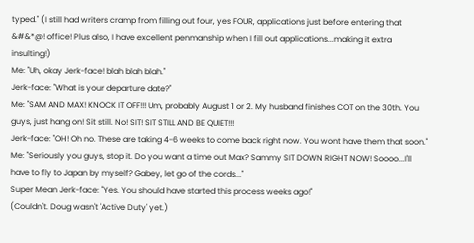typed." (I still had writers cramp from filling out four, yes FOUR, applications just before entering that &#&*@! office! Plus also, I have excellent penmanship when I fill out applications...making it extra insulting!)
Me: "Uh, okay Jerk-face! blah blah blah."
Jerk-face: "What is your departure date?"
Me: "SAM AND MAX! KNOCK IT OFF!!! Um, probably August 1 or 2. My husband finishes COT on the 30th. You guys, just hang on! Sit still. No! SIT! SIT STILL AND BE QUIET!!!
Jerk-face: "OH! Oh no. These are taking 4-6 weeks to come back right now. You wont have them that soon."
Me: "Seriously you guys, stop it. Do you want a time out Max? Sammy SIT DOWN RIGHT NOW! Soooo...I'll have to fly to Japan by myself? Gabey, let go of the cords..."
Super Mean Jerk-face: "Yes. You should have started this process weeks ago!"
(Couldn't. Doug wasn't 'Active Duty' yet.)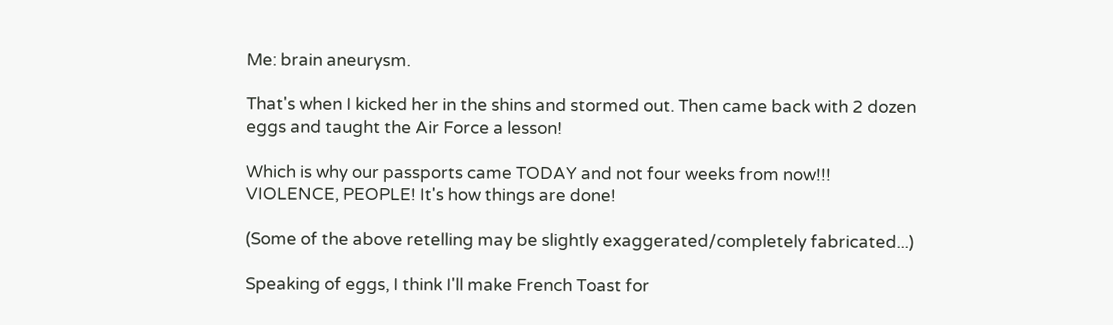Me: brain aneurysm.

That's when I kicked her in the shins and stormed out. Then came back with 2 dozen eggs and taught the Air Force a lesson!

Which is why our passports came TODAY and not four weeks from now!!!
VIOLENCE, PEOPLE! It's how things are done!

(Some of the above retelling may be slightly exaggerated/completely fabricated...)

Speaking of eggs, I think I'll make French Toast for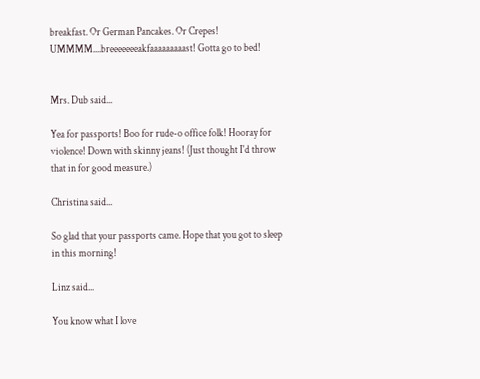breakfast. Or German Pancakes. Or Crepes! UMMMM....breeeeeeeakfaaaaaaaaast! Gotta go to bed!


Mrs. Dub said...

Yea for passports! Boo for rude-o office folk! Hooray for violence! Down with skinny jeans! (Just thought I'd throw that in for good measure.)

Christina said...

So glad that your passports came. Hope that you got to sleep in this morning!

Linz said...

You know what I love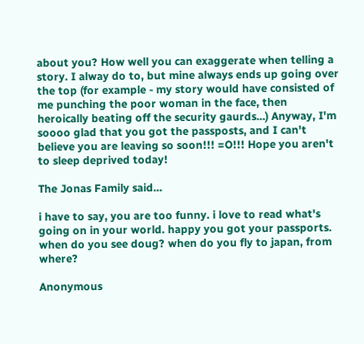about you? How well you can exaggerate when telling a story. I alway do to, but mine always ends up going over the top (for example - my story would have consisted of me punching the poor woman in the face, then heroically beating off the security gaurds...) Anyway, I'm soooo glad that you got the passposts, and I can't believe you are leaving so soon!!! =O!!! Hope you aren't to sleep deprived today!

The Jonas Family said...

i have to say, you are too funny. i love to read what's going on in your world. happy you got your passports. when do you see doug? when do you fly to japan, from where?

Anonymous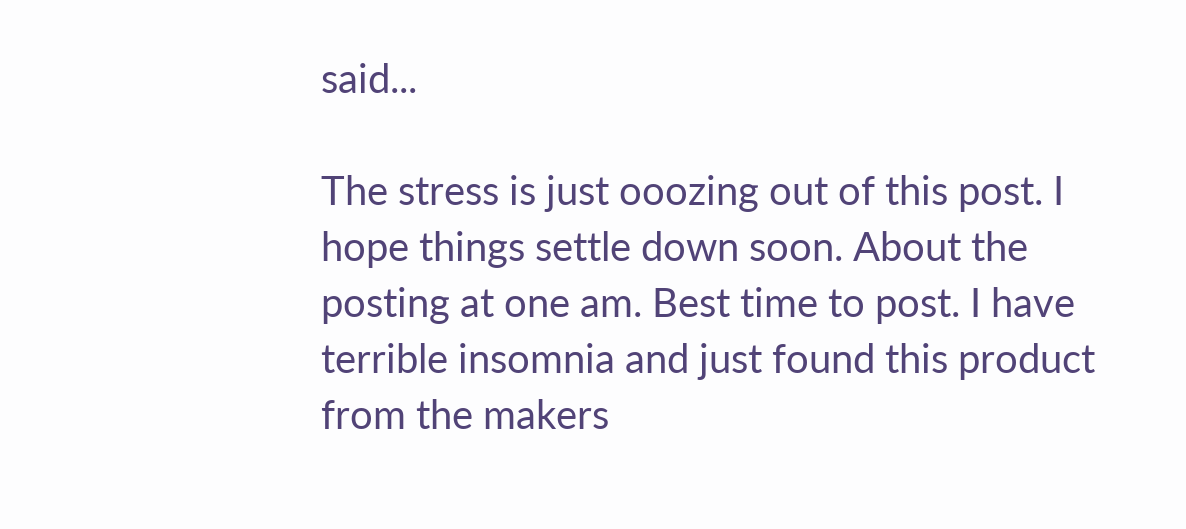said...

The stress is just ooozing out of this post. I hope things settle down soon. About the posting at one am. Best time to post. I have terrible insomnia and just found this product from the makers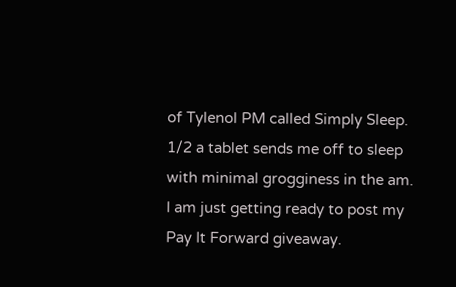of Tylenol PM called Simply Sleep. 1/2 a tablet sends me off to sleep with minimal grogginess in the am. I am just getting ready to post my Pay It Forward giveaway.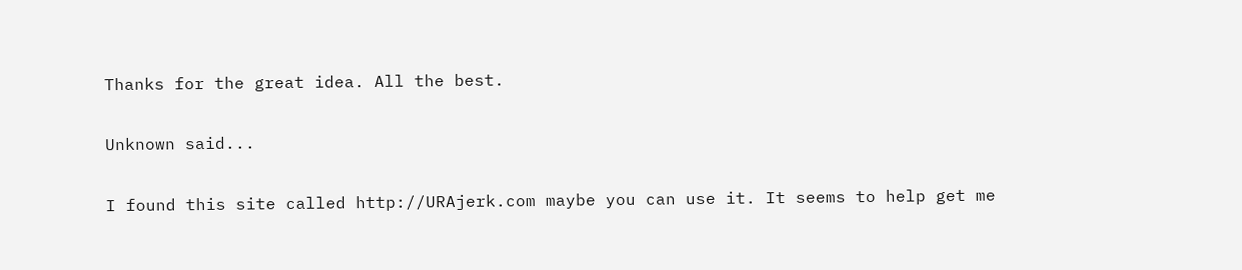Thanks for the great idea. All the best.

Unknown said...

I found this site called http://URAjerk.com maybe you can use it. It seems to help get me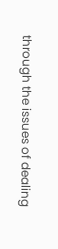through the issues of dealing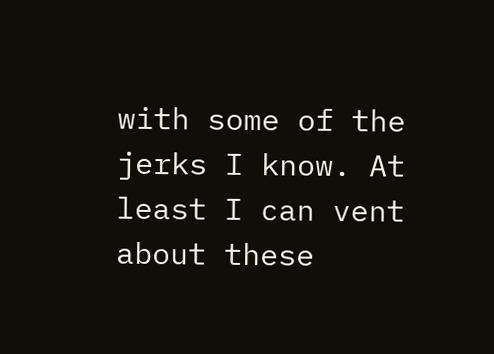with some of the jerks I know. At least I can vent about these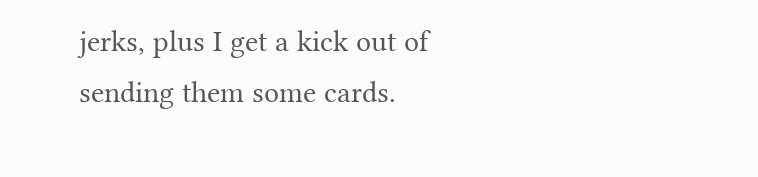jerks, plus I get a kick out of sending them some cards.